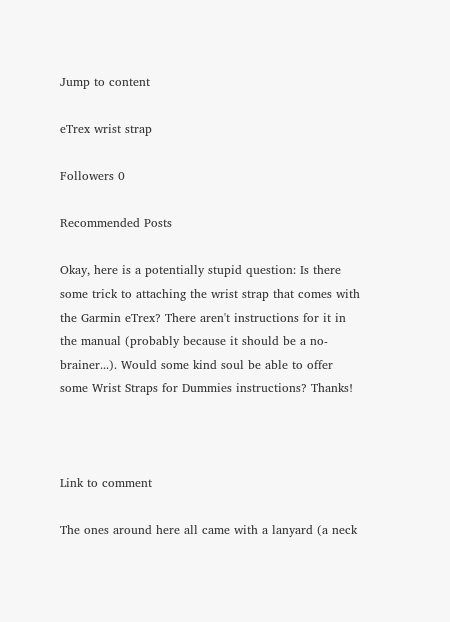Jump to content

eTrex wrist strap

Followers 0

Recommended Posts

Okay, here is a potentially stupid question: Is there some trick to attaching the wrist strap that comes with the Garmin eTrex? There aren't instructions for it in the manual (probably because it should be a no-brainer...). Would some kind soul be able to offer some Wrist Straps for Dummies instructions? Thanks!



Link to comment

The ones around here all came with a lanyard (a neck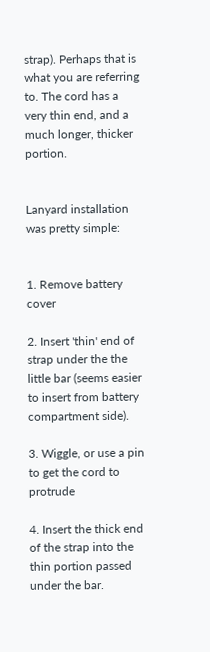strap). Perhaps that is what you are referring to. The cord has a very thin end, and a much longer, thicker portion.


Lanyard installation was pretty simple:


1. Remove battery cover

2. Insert 'thin' end of strap under the the little bar (seems easier to insert from battery compartment side).

3. Wiggle, or use a pin to get the cord to protrude

4. Insert the thick end of the strap into the thin portion passed under the bar.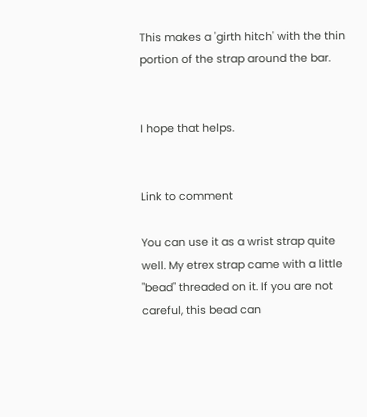This makes a 'girth hitch' with the thin portion of the strap around the bar.


I hope that helps.


Link to comment

You can use it as a wrist strap quite well. My etrex strap came with a little "bead" threaded on it. If you are not careful, this bead can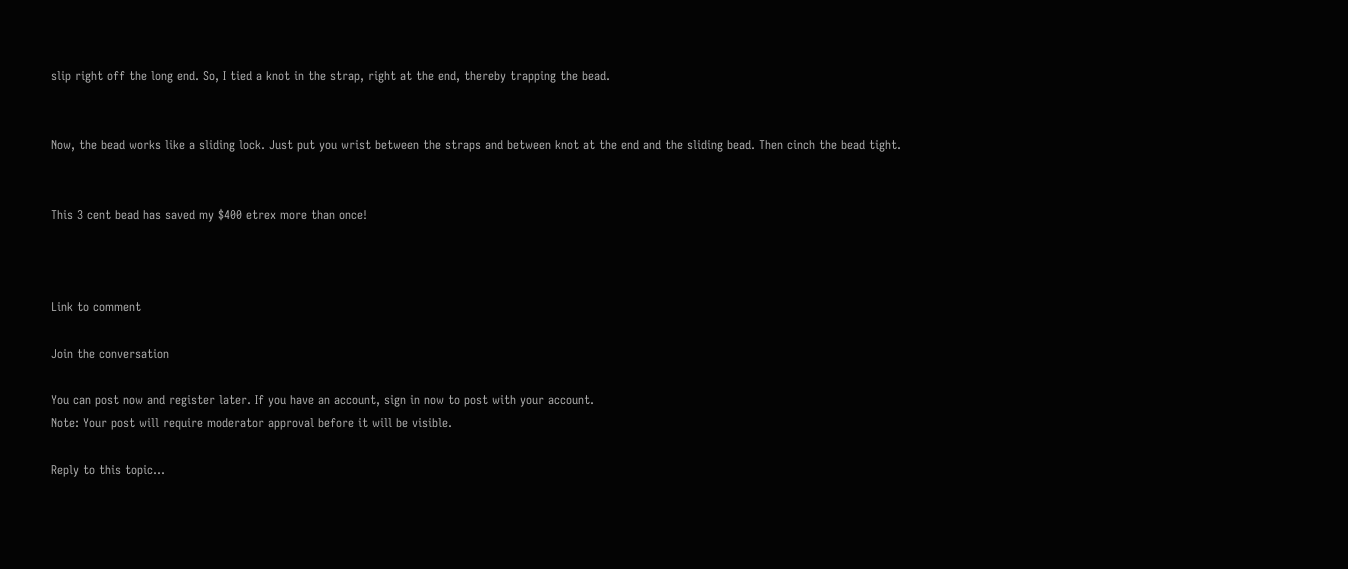slip right off the long end. So, I tied a knot in the strap, right at the end, thereby trapping the bead.


Now, the bead works like a sliding lock. Just put you wrist between the straps and between knot at the end and the sliding bead. Then cinch the bead tight.


This 3 cent bead has saved my $400 etrex more than once!



Link to comment

Join the conversation

You can post now and register later. If you have an account, sign in now to post with your account.
Note: Your post will require moderator approval before it will be visible.

Reply to this topic...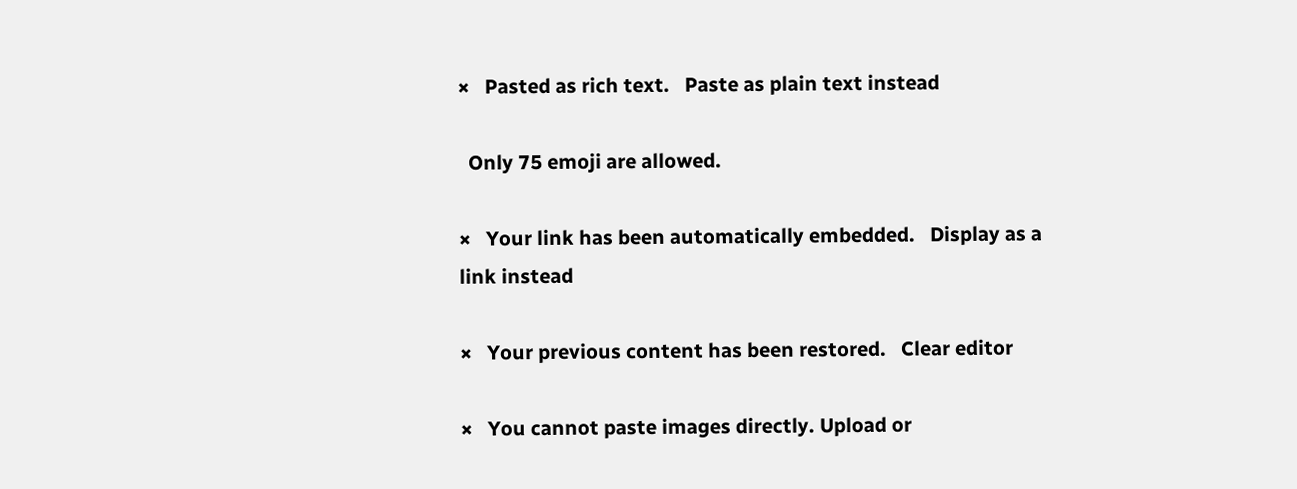×   Pasted as rich text.   Paste as plain text instead

  Only 75 emoji are allowed.

×   Your link has been automatically embedded.   Display as a link instead

×   Your previous content has been restored.   Clear editor

×   You cannot paste images directly. Upload or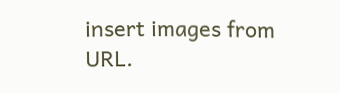insert images from URL.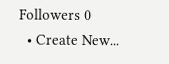Followers 0
  • Create New...